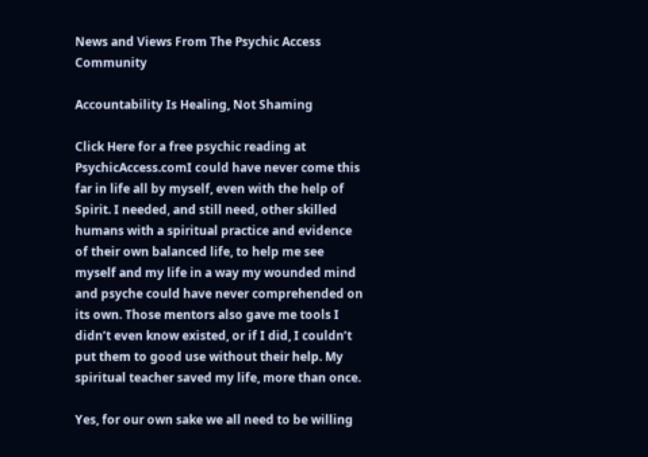News and Views From The Psychic Access Community

Accountability Is Healing, Not Shaming

Click Here for a free psychic reading at PsychicAccess.comI could have never come this far in life all by myself, even with the help of Spirit. I needed, and still need, other skilled humans with a spiritual practice and evidence of their own balanced life, to help me see myself and my life in a way my wounded mind and psyche could have never comprehended on its own. Those mentors also gave me tools I didn’t even know existed, or if I did, I couldn’t put them to good use without their help. My spiritual teacher saved my life, more than once.

Yes, for our own sake we all need to be willing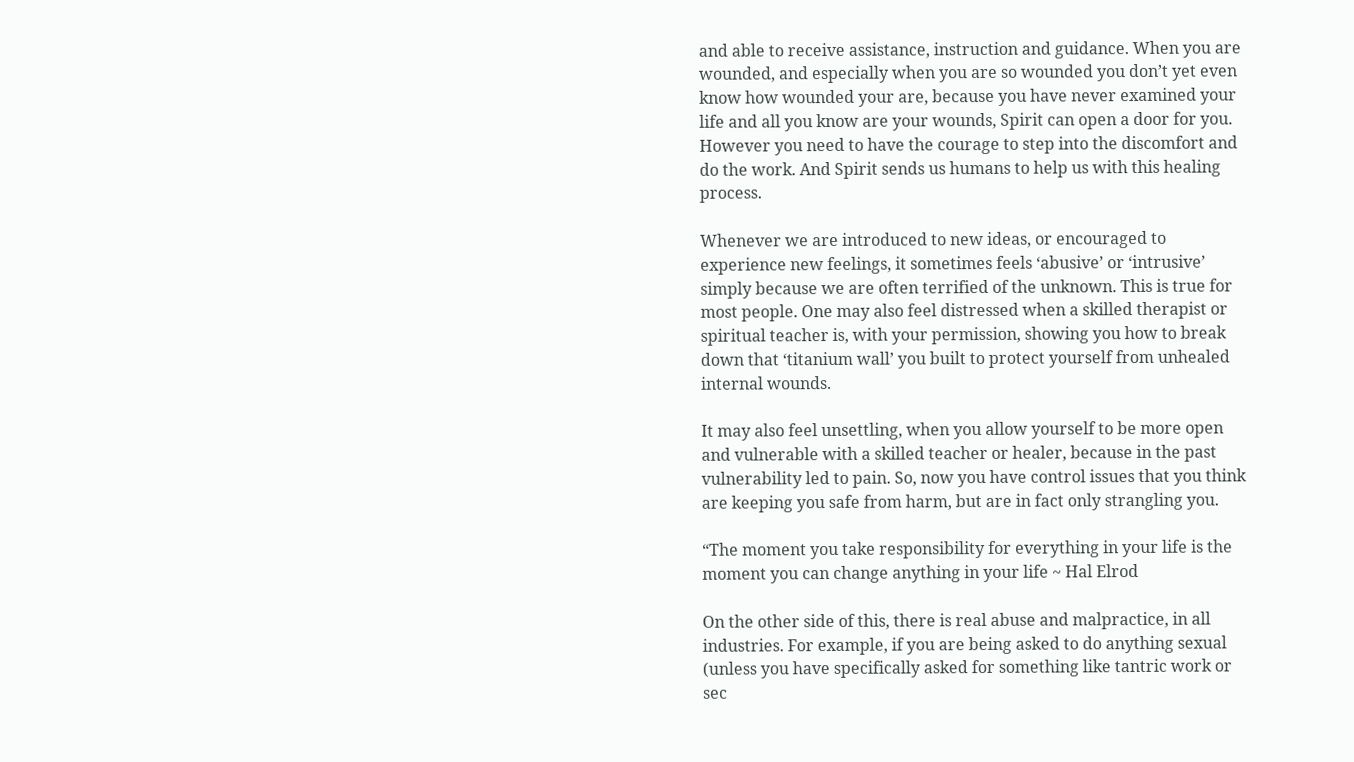and able to receive assistance, instruction and guidance. When you are wounded, and especially when you are so wounded you don’t yet even know how wounded your are, because you have never examined your life and all you know are your wounds, Spirit can open a door for you. However you need to have the courage to step into the discomfort and do the work. And Spirit sends us humans to help us with this healing process.

Whenever we are introduced to new ideas, or encouraged to experience new feelings, it sometimes feels ‘abusive’ or ‘intrusive’ simply because we are often terrified of the unknown. This is true for most people. One may also feel distressed when a skilled therapist or spiritual teacher is, with your permission, showing you how to break down that ‘titanium wall’ you built to protect yourself from unhealed internal wounds.

It may also feel unsettling, when you allow yourself to be more open and vulnerable with a skilled teacher or healer, because in the past vulnerability led to pain. So, now you have control issues that you think are keeping you safe from harm, but are in fact only strangling you.

“The moment you take responsibility for everything in your life is the moment you can change anything in your life ~ Hal Elrod

On the other side of this, there is real abuse and malpractice, in all industries. For example, if you are being asked to do anything sexual (unless you have specifically asked for something like tantric work or sec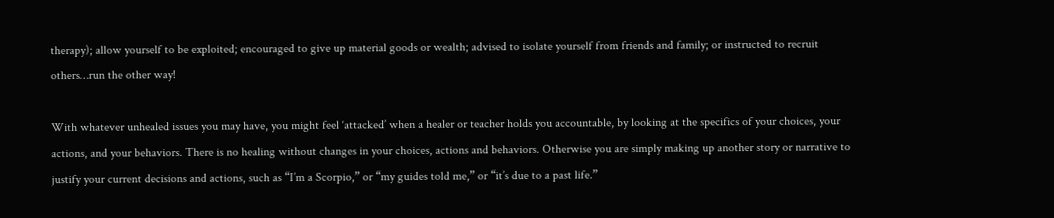therapy); allow yourself to be exploited; encouraged to give up material goods or wealth; advised to isolate yourself from friends and family; or instructed to recruit others…run the other way!

With whatever unhealed issues you may have, you might feel ‘attacked’ when a healer or teacher holds you accountable, by looking at the specifics of your choices, your actions, and your behaviors. There is no healing without changes in your choices, actions and behaviors. Otherwise you are simply making up another story or narrative to justify your current decisions and actions, such as “I’m a Scorpio,” or “my guides told me,” or “it’s due to a past life.”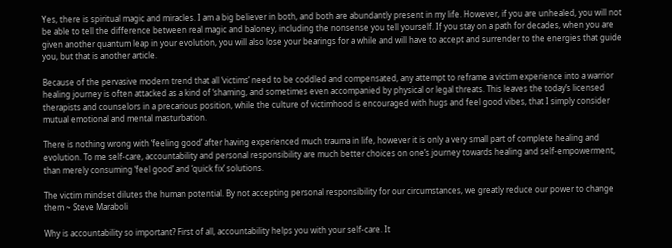Yes, there is spiritual magic and miracles. I am a big believer in both, and both are abundantly present in my life. However, if you are unhealed, you will not be able to tell the difference between real magic and baloney, including the nonsense you tell yourself. If you stay on a path for decades, when you are given another quantum leap in your evolution, you will also lose your bearings for a while and will have to accept and surrender to the energies that guide you, but that is another article.

Because of the pervasive modern trend that all ‘victims’ need to be coddled and compensated, any attempt to reframe a victim experience into a warrior healing journey is often attacked as a kind of ‘shaming, and sometimes even accompanied by physical or legal threats. This leaves the today’s licensed therapists and counselors in a precarious position, while the culture of victimhood is encouraged with hugs and feel good vibes, that I simply consider mutual emotional and mental masturbation.

There is nothing wrong with ‘feeling good’ after having experienced much trauma in life, however it is only a very small part of complete healing and evolution. To me self-care, accountability and personal responsibility are much better choices on one’s journey towards healing and self-empowerment, than merely consuming ‘feel good’ and ‘quick fix’ solutions.

The victim mindset dilutes the human potential. By not accepting personal responsibility for our circumstances, we greatly reduce our power to change them ~ Steve Maraboli

Why is accountability so important? First of all, accountability helps you with your self-care. It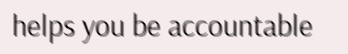helps you be accountable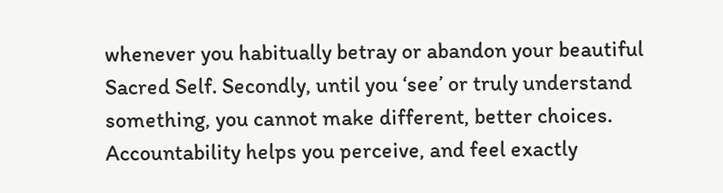whenever you habitually betray or abandon your beautiful Sacred Self. Secondly, until you ‘see’ or truly understand something, you cannot make different, better choices. Accountability helps you perceive, and feel exactly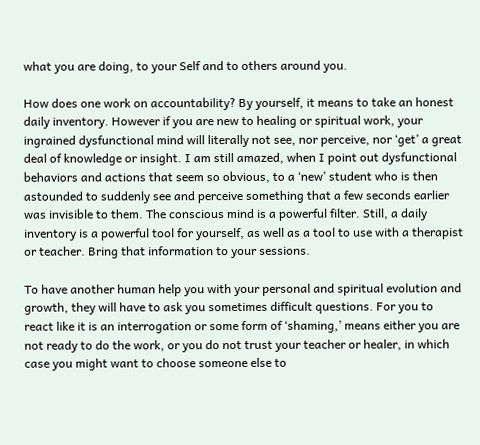what you are doing, to your Self and to others around you.

How does one work on accountability? By yourself, it means to take an honest daily inventory. However if you are new to healing or spiritual work, your ingrained dysfunctional mind will literally not see, nor perceive, nor ‘get’ a great deal of knowledge or insight. I am still amazed, when I point out dysfunctional behaviors and actions that seem so obvious, to a ‘new’ student who is then astounded to suddenly see and perceive something that a few seconds earlier was invisible to them. The conscious mind is a powerful filter. Still, a daily inventory is a powerful tool for yourself, as well as a tool to use with a therapist or teacher. Bring that information to your sessions.

To have another human help you with your personal and spiritual evolution and growth, they will have to ask you sometimes difficult questions. For you to react like it is an interrogation or some form of ‘shaming,’ means either you are not ready to do the work, or you do not trust your teacher or healer, in which case you might want to choose someone else to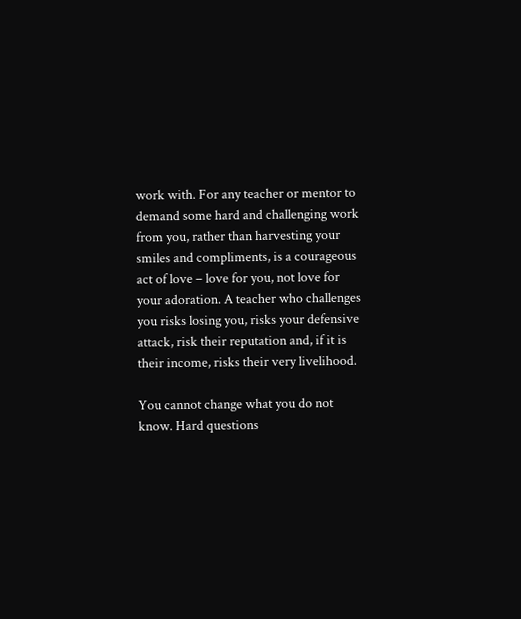work with. For any teacher or mentor to demand some hard and challenging work from you, rather than harvesting your smiles and compliments, is a courageous act of love – love for you, not love for your adoration. A teacher who challenges you risks losing you, risks your defensive attack, risk their reputation and, if it is their income, risks their very livelihood.

You cannot change what you do not know. Hard questions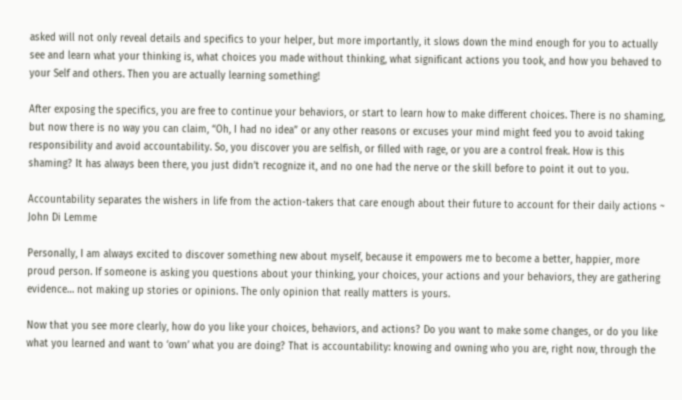asked will not only reveal details and specifics to your helper, but more importantly, it slows down the mind enough for you to actually see and learn what your thinking is, what choices you made without thinking, what significant actions you took, and how you behaved to your Self and others. Then you are actually learning something!

After exposing the specifics, you are free to continue your behaviors, or start to learn how to make different choices. There is no shaming, but now there is no way you can claim, “Oh, I had no idea” or any other reasons or excuses your mind might feed you to avoid taking responsibility and avoid accountability. So, you discover you are selfish, or filled with rage, or you are a control freak. How is this shaming? It has always been there, you just didn’t recognize it, and no one had the nerve or the skill before to point it out to you.

Accountability separates the wishers in life from the action-takers that care enough about their future to account for their daily actions ~ John Di Lemme

Personally, I am always excited to discover something new about myself, because it empowers me to become a better, happier, more proud person. If someone is asking you questions about your thinking, your choices, your actions and your behaviors, they are gathering evidence… not making up stories or opinions. The only opinion that really matters is yours.

Now that you see more clearly, how do you like your choices, behaviors, and actions? Do you want to make some changes, or do you like what you learned and want to ‘own’ what you are doing? That is accountability: knowing and owning who you are, right now, through the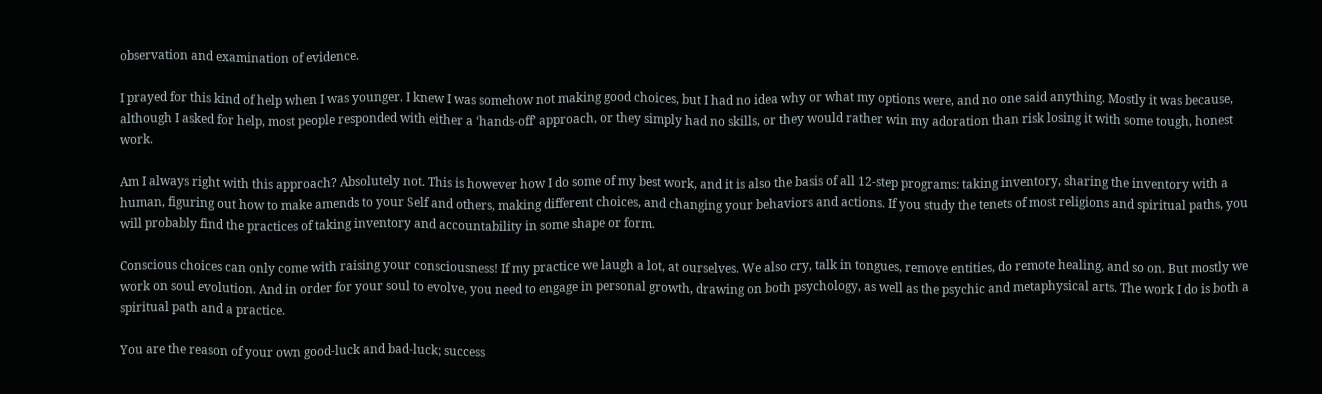observation and examination of evidence.

I prayed for this kind of help when I was younger. I knew I was somehow not making good choices, but I had no idea why or what my options were, and no one said anything. Mostly it was because, although I asked for help, most people responded with either a ‘hands-off’ approach, or they simply had no skills, or they would rather win my adoration than risk losing it with some tough, honest work.

Am I always right with this approach? Absolutely not. This is however how I do some of my best work, and it is also the basis of all 12-step programs: taking inventory, sharing the inventory with a human, figuring out how to make amends to your Self and others, making different choices, and changing your behaviors and actions. If you study the tenets of most religions and spiritual paths, you will probably find the practices of taking inventory and accountability in some shape or form.

Conscious choices can only come with raising your consciousness! If my practice we laugh a lot, at ourselves. We also cry, talk in tongues, remove entities, do remote healing, and so on. But mostly we work on soul evolution. And in order for your soul to evolve, you need to engage in personal growth, drawing on both psychology, as well as the psychic and metaphysical arts. The work I do is both a spiritual path and a practice.

You are the reason of your own good-luck and bad-luck; success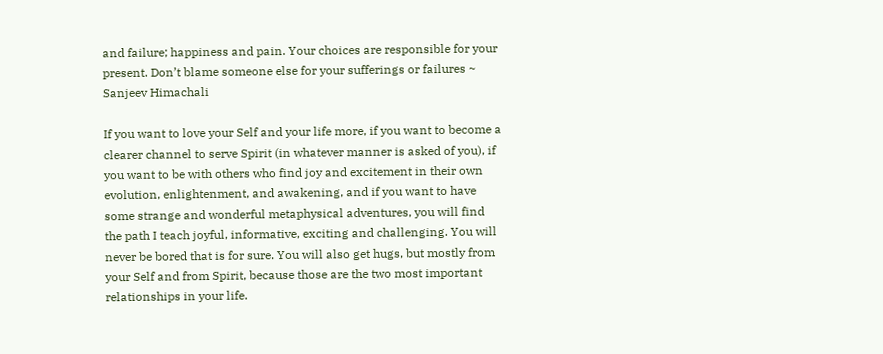and failure; happiness and pain. Your choices are responsible for your present. Don’t blame someone else for your sufferings or failures ~ Sanjeev Himachali

If you want to love your Self and your life more, if you want to become a clearer channel to serve Spirit (in whatever manner is asked of you), if you want to be with others who find joy and excitement in their own evolution, enlightenment, and awakening, and if you want to have some strange and wonderful metaphysical adventures, you will find the path I teach joyful, informative, exciting and challenging. You will never be bored that is for sure. You will also get hugs, but mostly from your Self and from Spirit, because those are the two most important relationships in your life.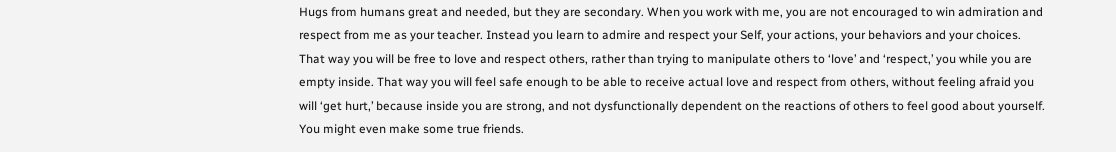Hugs from humans great and needed, but they are secondary. When you work with me, you are not encouraged to win admiration and respect from me as your teacher. Instead you learn to admire and respect your Self, your actions, your behaviors and your choices. That way you will be free to love and respect others, rather than trying to manipulate others to ‘love’ and ‘respect,’ you while you are empty inside. That way you will feel safe enough to be able to receive actual love and respect from others, without feeling afraid you will ‘get hurt,’ because inside you are strong, and not dysfunctionally dependent on the reactions of others to feel good about yourself. You might even make some true friends.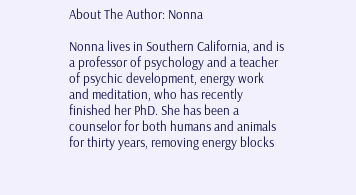About The Author: Nonna

Nonna lives in Southern California, and is a professor of psychology and a teacher of psychic development, energy work and meditation, who has recently finished her PhD. She has been a counselor for both humans and animals for thirty years, removing energy blocks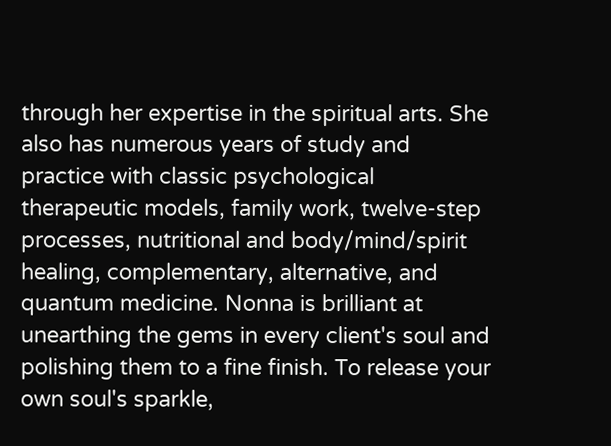through her expertise in the spiritual arts. She also has numerous years of study and practice with classic psychological therapeutic models, family work, twelve-step processes, nutritional and body/mind/spirit healing, complementary, alternative, and quantum medicine. Nonna is brilliant at unearthing the gems in every client's soul and polishing them to a fine finish. To release your own soul's sparkle,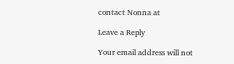contact Nonna at

Leave a Reply

Your email address will not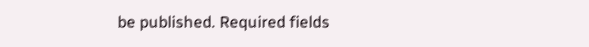be published. Required fields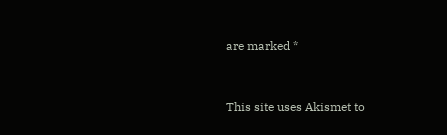are marked *


This site uses Akismet to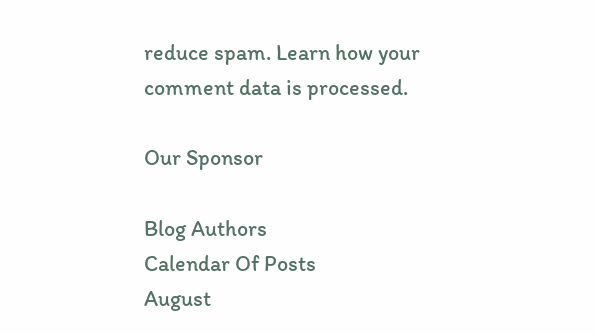reduce spam. Learn how your comment data is processed.

Our Sponsor

Blog Authors
Calendar Of Posts
August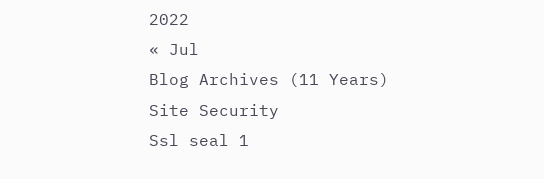2022
« Jul
Blog Archives (11 Years)
Site Security
Ssl seal 1